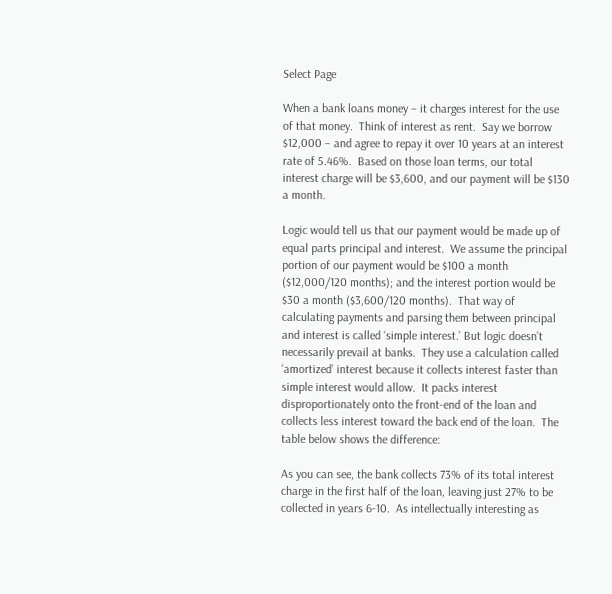Select Page

When a bank loans money – it charges interest for the use of that money.  Think of interest as rent.  Say we borrow $12,000 – and agree to repay it over 10 years at an interest rate of 5.46%.  Based on those loan terms, our total interest charge will be $3,600, and our payment will be $130 a month.

Logic would tell us that our payment would be made up of equal parts principal and interest.  We assume the principal portion of our payment would be $100 a month ($12,000/120 months); and the interest portion would be $30 a month ($3,600/120 months).  That way of calculating payments and parsing them between principal and interest is called ‘simple interest.’ But logic doesn’t necessarily prevail at banks.  They use a calculation called ‘amortized’ interest because it collects interest faster than simple interest would allow.  It packs interest disproportionately onto the front-end of the loan and collects less interest toward the back end of the loan.  The table below shows the difference:

As you can see, the bank collects 73% of its total interest charge in the first half of the loan, leaving just 27% to be collected in years 6-10.  As intellectually interesting as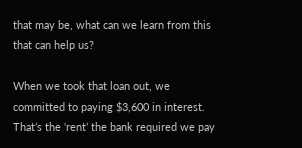that may be, what can we learn from this that can help us?

When we took that loan out, we committed to paying $3,600 in interest.  That’s the ‘rent’ the bank required we pay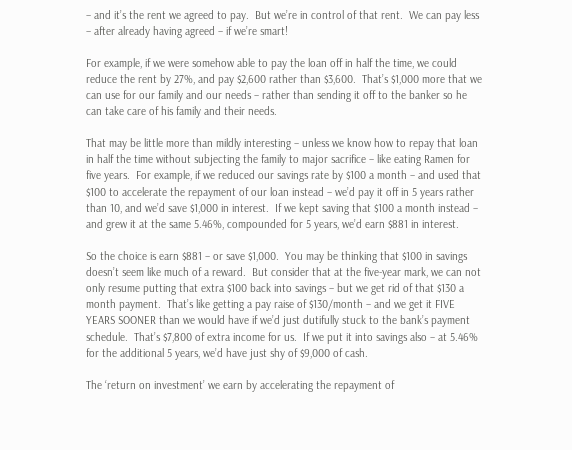– and it’s the rent we agreed to pay.  But we’re in control of that rent.  We can pay less – after already having agreed – if we’re smart!

For example, if we were somehow able to pay the loan off in half the time, we could reduce the rent by 27%, and pay $2,600 rather than $3,600.  That’s $1,000 more that we can use for our family and our needs – rather than sending it off to the banker so he can take care of his family and their needs.

That may be little more than mildly interesting – unless we know how to repay that loan in half the time without subjecting the family to major sacrifice – like eating Ramen for five years.  For example, if we reduced our savings rate by $100 a month – and used that $100 to accelerate the repayment of our loan instead – we’d pay it off in 5 years rather than 10, and we’d save $1,000 in interest.  If we kept saving that $100 a month instead – and grew it at the same 5.46%, compounded for 5 years, we’d earn $881 in interest.

So the choice is earn $881 – or save $1,000.  You may be thinking that $100 in savings doesn’t seem like much of a reward.  But consider that at the five-year mark, we can not only resume putting that extra $100 back into savings – but we get rid of that $130 a month payment.  That’s like getting a pay raise of $130/month – and we get it FIVE YEARS SOONER than we would have if we’d just dutifully stuck to the bank’s payment schedule.  That’s $7,800 of extra income for us.  If we put it into savings also – at 5.46% for the additional 5 years, we’d have just shy of $9,000 of cash.

The ‘return on investment’ we earn by accelerating the repayment of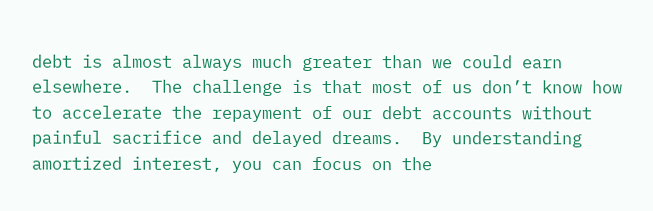debt is almost always much greater than we could earn elsewhere.  The challenge is that most of us don’t know how to accelerate the repayment of our debt accounts without painful sacrifice and delayed dreams.  By understanding amortized interest, you can focus on the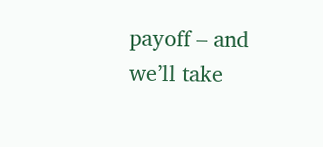payoff – and we’ll take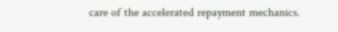care of the accelerated repayment mechanics.